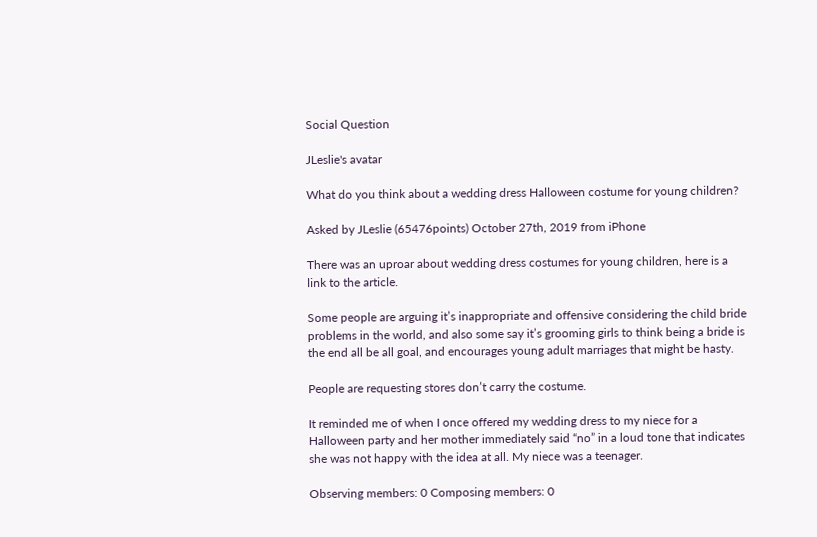Social Question

JLeslie's avatar

What do you think about a wedding dress Halloween costume for young children?

Asked by JLeslie (65476points) October 27th, 2019 from iPhone

There was an uproar about wedding dress costumes for young children, here is a link to the article.

Some people are arguing it’s inappropriate and offensive considering the child bride problems in the world, and also some say it’s grooming girls to think being a bride is the end all be all goal, and encourages young adult marriages that might be hasty.

People are requesting stores don’t carry the costume.

It reminded me of when I once offered my wedding dress to my niece for a Halloween party and her mother immediately said “no” in a loud tone that indicates she was not happy with the idea at all. My niece was a teenager.

Observing members: 0 Composing members: 0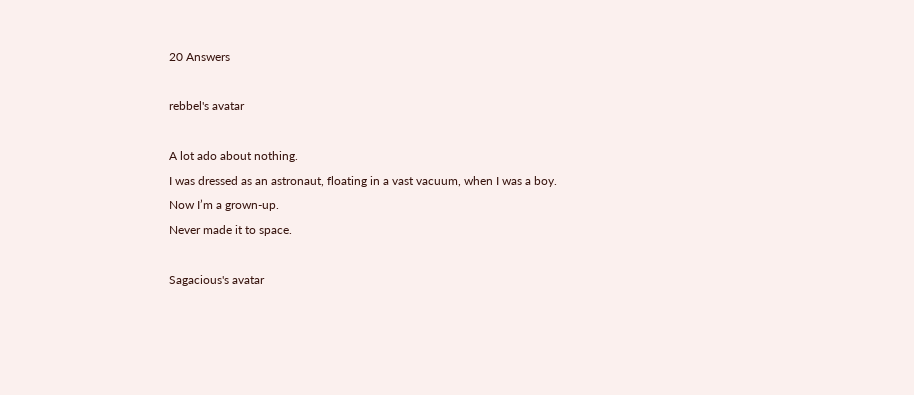20 Answers

rebbel's avatar

A lot ado about nothing.
I was dressed as an astronaut, floating in a vast vacuum, when I was a boy.
Now I’m a grown-up.
Never made it to space.

Sagacious's avatar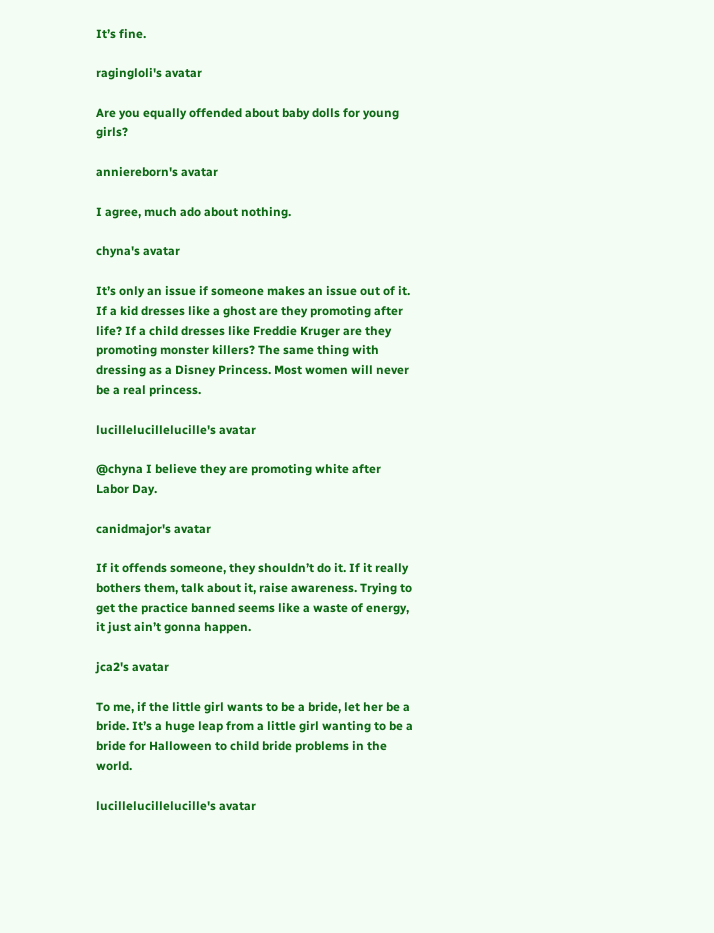It’s fine.

ragingloli's avatar

Are you equally offended about baby dolls for young girls?

anniereborn's avatar

I agree, much ado about nothing.

chyna's avatar

It’s only an issue if someone makes an issue out of it.
If a kid dresses like a ghost are they promoting after life? If a child dresses like Freddie Kruger are they promoting monster killers? The same thing with dressing as a Disney Princess. Most women will never be a real princess.

lucillelucillelucille's avatar

@chyna I believe they are promoting white after Labor Day.

canidmajor's avatar

If it offends someone, they shouldn’t do it. If it really bothers them, talk about it, raise awareness. Trying to get the practice banned seems like a waste of energy, it just ain’t gonna happen.

jca2's avatar

To me, if the little girl wants to be a bride, let her be a bride. It’s a huge leap from a little girl wanting to be a bride for Halloween to child bride problems in the world.

lucillelucillelucille's avatar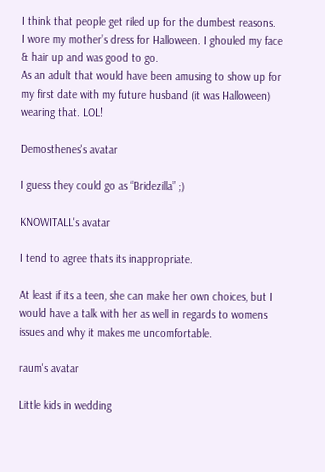I think that people get riled up for the dumbest reasons.
I wore my mother’s dress for Halloween. I ghouled my face & hair up and was good to go.
As an adult that would have been amusing to show up for my first date with my future husband (it was Halloween) wearing that. LOL!

Demosthenes's avatar

I guess they could go as “Bridezilla” ;)

KNOWITALL's avatar

I tend to agree thats its inappropriate.

At least if its a teen, she can make her own choices, but I would have a talk with her as well in regards to womens issues and why it makes me uncomfortable.

raum's avatar

Little kids in wedding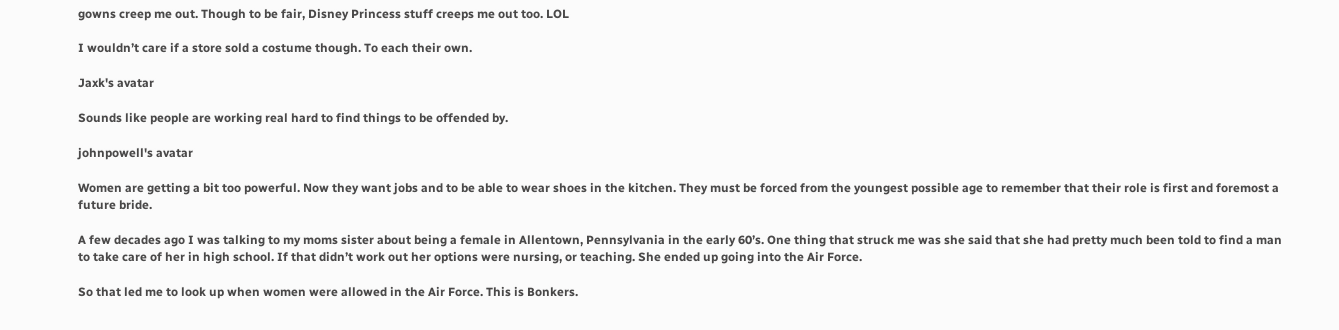gowns creep me out. Though to be fair, Disney Princess stuff creeps me out too. LOL

I wouldn’t care if a store sold a costume though. To each their own.

Jaxk's avatar

Sounds like people are working real hard to find things to be offended by.

johnpowell's avatar

Women are getting a bit too powerful. Now they want jobs and to be able to wear shoes in the kitchen. They must be forced from the youngest possible age to remember that their role is first and foremost a future bride.

A few decades ago I was talking to my moms sister about being a female in Allentown, Pennsylvania in the early 60’s. One thing that struck me was she said that she had pretty much been told to find a man to take care of her in high school. If that didn’t work out her options were nursing, or teaching. She ended up going into the Air Force.

So that led me to look up when women were allowed in the Air Force. This is Bonkers.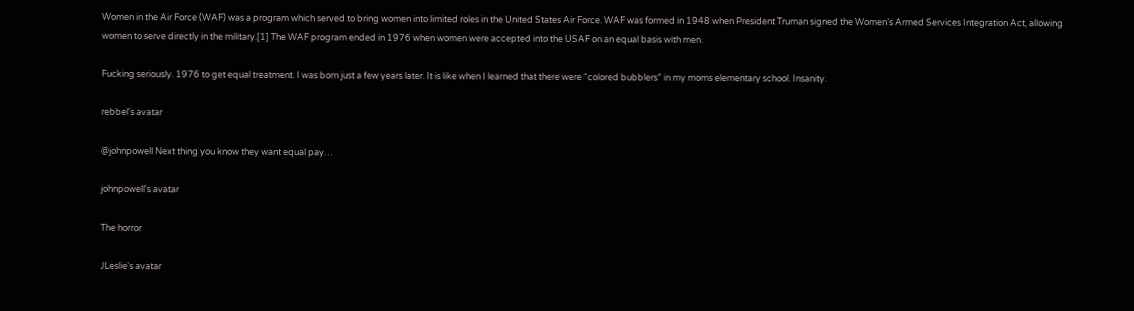Women in the Air Force (WAF) was a program which served to bring women into limited roles in the United States Air Force. WAF was formed in 1948 when President Truman signed the Women’s Armed Services Integration Act, allowing women to serve directly in the military.[1] The WAF program ended in 1976 when women were accepted into the USAF on an equal basis with men.

Fucking seriously. 1976 to get equal treatment. I was born just a few years later. It is like when I learned that there were “colored bubblers” in my moms elementary school. Insanity.

rebbel's avatar

@johnpowell Next thing you know they want equal pay…

johnpowell's avatar

The horror

JLeslie's avatar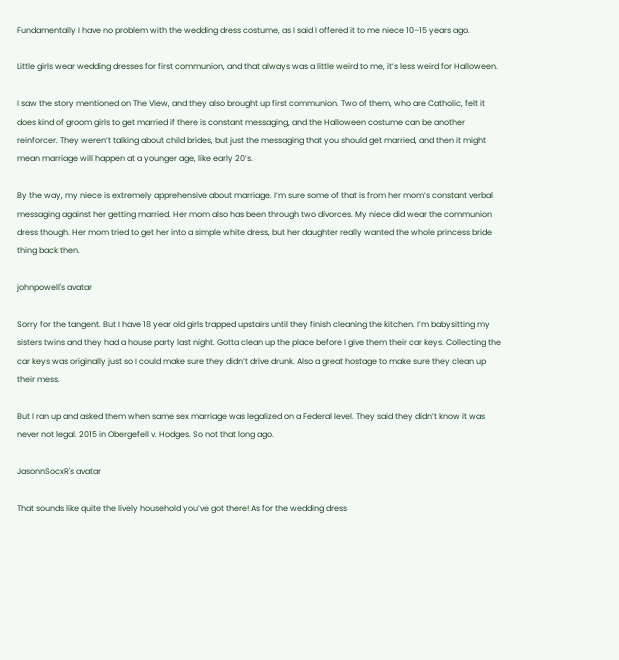Fundamentally I have no problem with the wedding dress costume, as I said I offered it to me niece 10–15 years ago.

Little girls wear wedding dresses for first communion, and that always was a little weird to me, it’s less weird for Halloween.

I saw the story mentioned on The View, and they also brought up first communion. Two of them, who are Catholic, felt it does kind of groom girls to get married if there is constant messaging, and the Halloween costume can be another reinforcer. They weren’t talking about child brides, but just the messaging that you should get married, and then it might mean marriage will happen at a younger age, like early 20’s.

By the way, my niece is extremely apprehensive about marriage. I’m sure some of that is from her mom’s constant verbal messaging against her getting married. Her mom also has been through two divorces. My niece did wear the communion dress though. Her mom tried to get her into a simple white dress, but her daughter really wanted the whole princess bride thing back then.

johnpowell's avatar

Sorry for the tangent. But I have 18 year old girls trapped upstairs until they finish cleaning the kitchen. I’m babysitting my sisters twins and they had a house party last night. Gotta clean up the place before I give them their car keys. Collecting the car keys was originally just so I could make sure they didn’t drive drunk. Also a great hostage to make sure they clean up their mess.

But I ran up and asked them when same sex marriage was legalized on a Federal level. They said they didn’t know it was never not legal. 2015 in Obergefell v. Hodges. So not that long ago.

JasonnSocxR's avatar

That sounds like quite the lively household you’ve got there! As for the wedding dress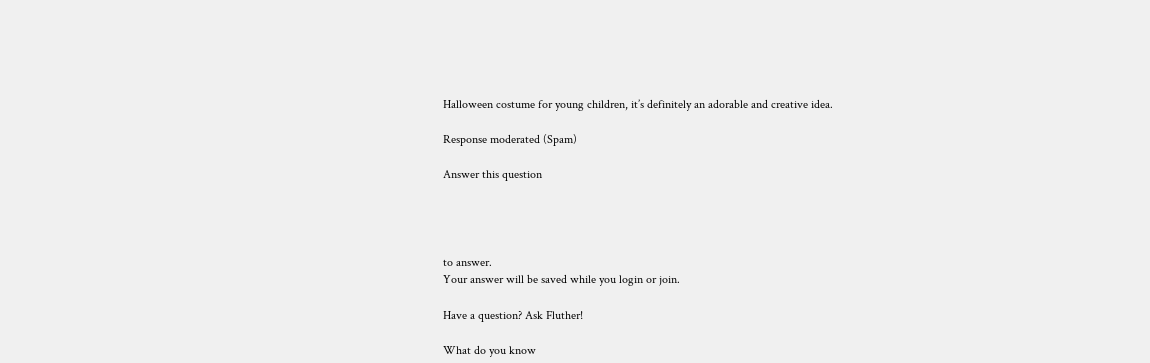Halloween costume for young children, it’s definitely an adorable and creative idea.

Response moderated (Spam)

Answer this question




to answer.
Your answer will be saved while you login or join.

Have a question? Ask Fluther!

What do you know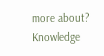more about?
Knowledge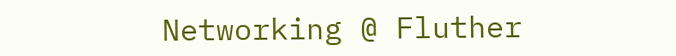Networking @ Fluther